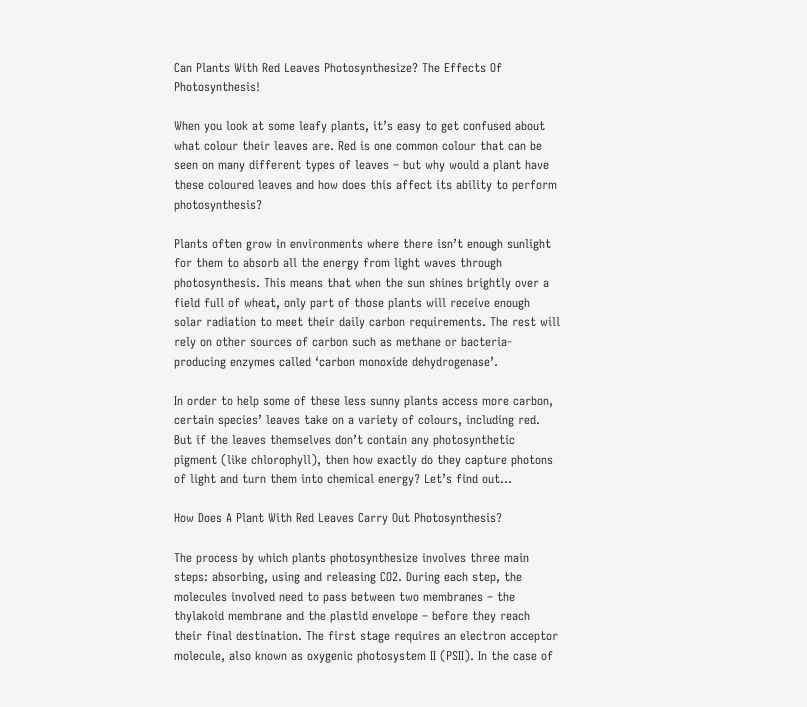Can Plants With Red Leaves Photosynthesize? The Effects Of Photosynthesis!

When you look at some leafy plants, it’s easy to get confused about what colour their leaves are. Red is one common colour that can be seen on many different types of leaves – but why would a plant have these coloured leaves and how does this affect its ability to perform photosynthesis?

Plants often grow in environments where there isn’t enough sunlight for them to absorb all the energy from light waves through photosynthesis. This means that when the sun shines brightly over a field full of wheat, only part of those plants will receive enough solar radiation to meet their daily carbon requirements. The rest will rely on other sources of carbon such as methane or bacteria-producing enzymes called ‘carbon monoxide dehydrogenase’.

In order to help some of these less sunny plants access more carbon, certain species’ leaves take on a variety of colours, including red. But if the leaves themselves don’t contain any photosynthetic pigment (like chlorophyll), then how exactly do they capture photons of light and turn them into chemical energy? Let’s find out…

How Does A Plant With Red Leaves Carry Out Photosynthesis?

The process by which plants photosynthesize involves three main steps: absorbing, using and releasing CO2. During each step, the molecules involved need to pass between two membranes – the thylakoid membrane and the plastid envelope – before they reach their final destination. The first stage requires an electron acceptor molecule, also known as oxygenic photosystem II (PSII). In the case of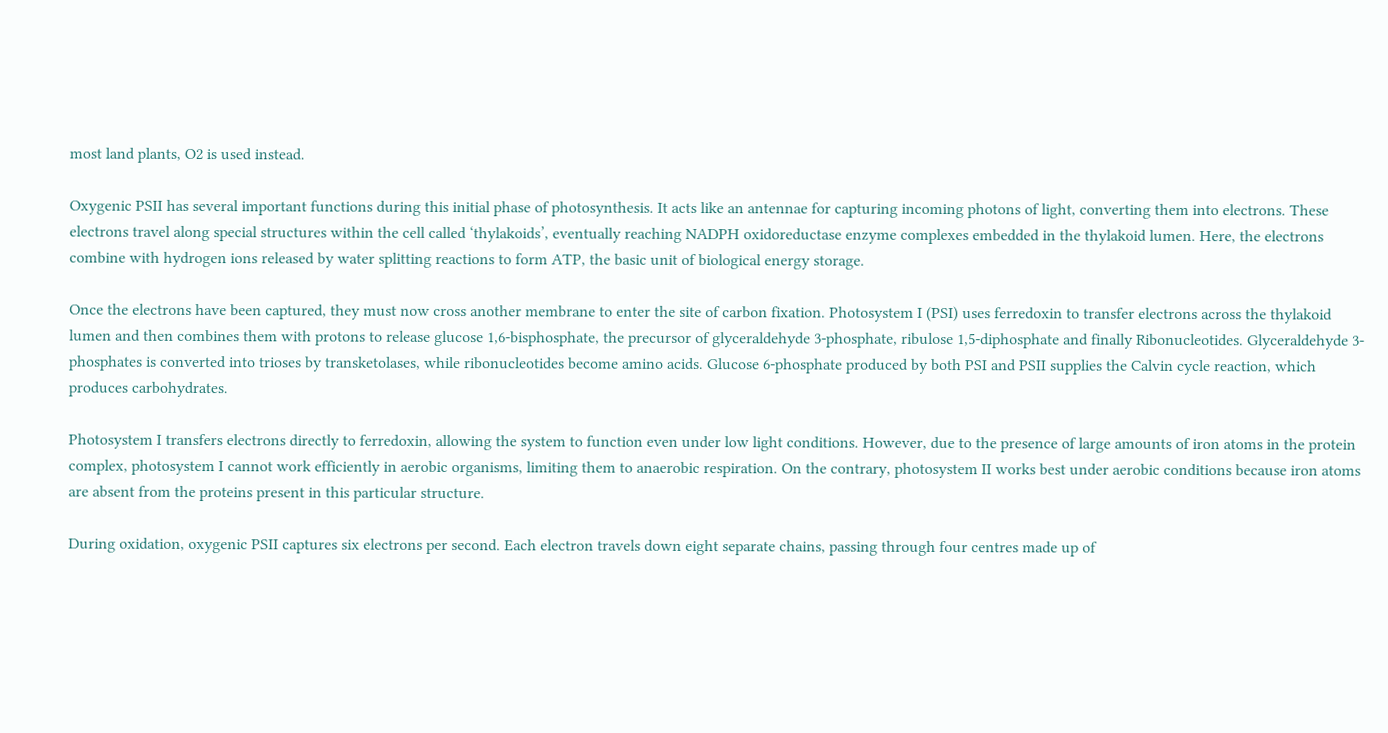most land plants, O2 is used instead.

Oxygenic PSII has several important functions during this initial phase of photosynthesis. It acts like an antennae for capturing incoming photons of light, converting them into electrons. These electrons travel along special structures within the cell called ‘thylakoids’, eventually reaching NADPH oxidoreductase enzyme complexes embedded in the thylakoid lumen. Here, the electrons combine with hydrogen ions released by water splitting reactions to form ATP, the basic unit of biological energy storage.

Once the electrons have been captured, they must now cross another membrane to enter the site of carbon fixation. Photosystem I (PSI) uses ferredoxin to transfer electrons across the thylakoid lumen and then combines them with protons to release glucose 1,6-bisphosphate, the precursor of glyceraldehyde 3-phosphate, ribulose 1,5-diphosphate and finally Ribonucleotides. Glyceraldehyde 3-phosphates is converted into trioses by transketolases, while ribonucleotides become amino acids. Glucose 6-phosphate produced by both PSI and PSII supplies the Calvin cycle reaction, which produces carbohydrates.

Photosystem I transfers electrons directly to ferredoxin, allowing the system to function even under low light conditions. However, due to the presence of large amounts of iron atoms in the protein complex, photosystem I cannot work efficiently in aerobic organisms, limiting them to anaerobic respiration. On the contrary, photosystem II works best under aerobic conditions because iron atoms are absent from the proteins present in this particular structure.

During oxidation, oxygenic PSII captures six electrons per second. Each electron travels down eight separate chains, passing through four centres made up of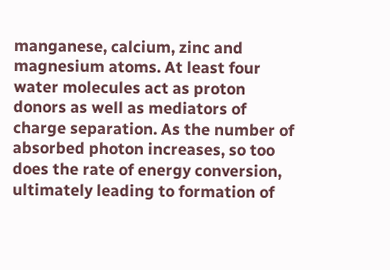manganese, calcium, zinc and magnesium atoms. At least four water molecules act as proton donors as well as mediators of charge separation. As the number of absorbed photon increases, so too does the rate of energy conversion, ultimately leading to formation of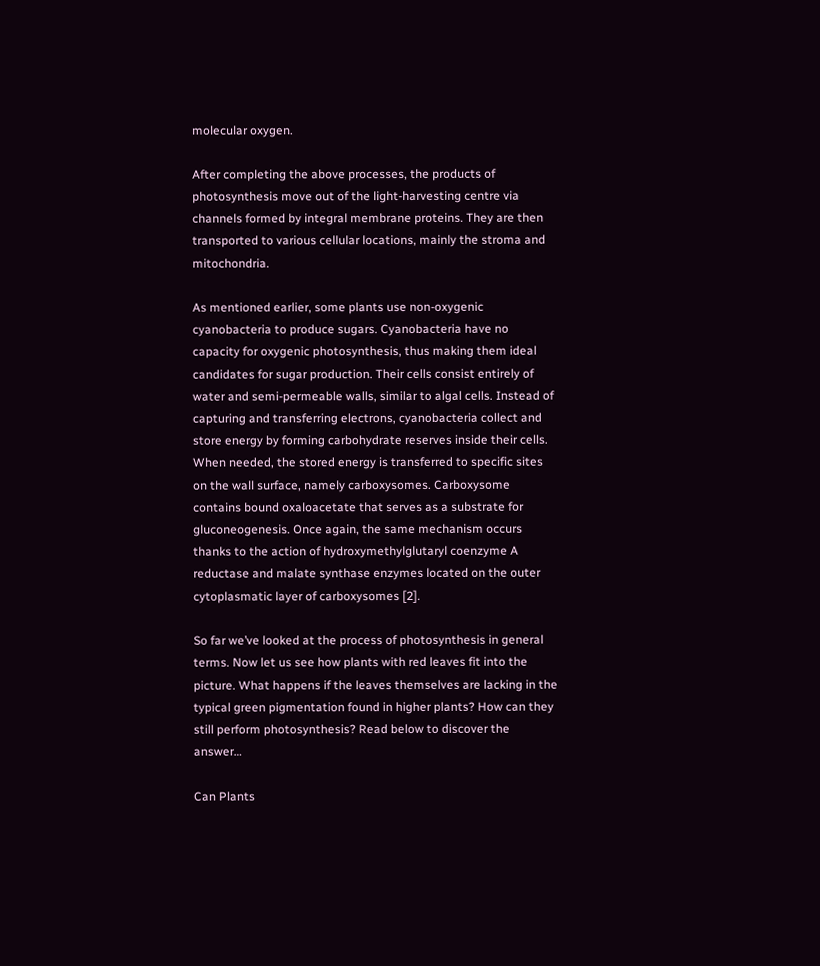molecular oxygen.

After completing the above processes, the products of photosynthesis move out of the light-harvesting centre via channels formed by integral membrane proteins. They are then transported to various cellular locations, mainly the stroma and mitochondria.

As mentioned earlier, some plants use non-oxygenic cyanobacteria to produce sugars. Cyanobacteria have no capacity for oxygenic photosynthesis, thus making them ideal candidates for sugar production. Their cells consist entirely of water and semi-permeable walls, similar to algal cells. Instead of capturing and transferring electrons, cyanobacteria collect and store energy by forming carbohydrate reserves inside their cells. When needed, the stored energy is transferred to specific sites on the wall surface, namely carboxysomes. Carboxysome contains bound oxaloacetate that serves as a substrate for gluconeogenesis. Once again, the same mechanism occurs thanks to the action of hydroxymethylglutaryl coenzyme A reductase and malate synthase enzymes located on the outer cytoplasmatic layer of carboxysomes [2].

So far we’ve looked at the process of photosynthesis in general terms. Now let us see how plants with red leaves fit into the picture. What happens if the leaves themselves are lacking in the typical green pigmentation found in higher plants? How can they still perform photosynthesis? Read below to discover the answer…

Can Plants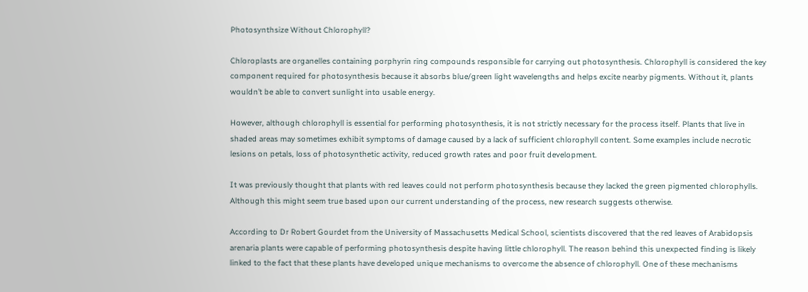Photosynthsize Without Chlorophyll?

Chloroplasts are organelles containing porphyrin ring compounds responsible for carrying out photosynthesis. Chlorophyll is considered the key component required for photosynthesis because it absorbs blue/green light wavelengths and helps excite nearby pigments. Without it, plants wouldn’t be able to convert sunlight into usable energy.

However, although chlorophyll is essential for performing photosynthesis, it is not strictly necessary for the process itself. Plants that live in shaded areas may sometimes exhibit symptoms of damage caused by a lack of sufficient chlorophyll content. Some examples include necrotic lesions on petals, loss of photosynthetic activity, reduced growth rates and poor fruit development.

It was previously thought that plants with red leaves could not perform photosynthesis because they lacked the green pigmented chlorophylls. Although this might seem true based upon our current understanding of the process, new research suggests otherwise.

According to Dr Robert Gourdet from the University of Massachusetts Medical School, scientists discovered that the red leaves of Arabidopsis arenaria plants were capable of performing photosynthesis despite having little chlorophyll. The reason behind this unexpected finding is likely linked to the fact that these plants have developed unique mechanisms to overcome the absence of chlorophyll. One of these mechanisms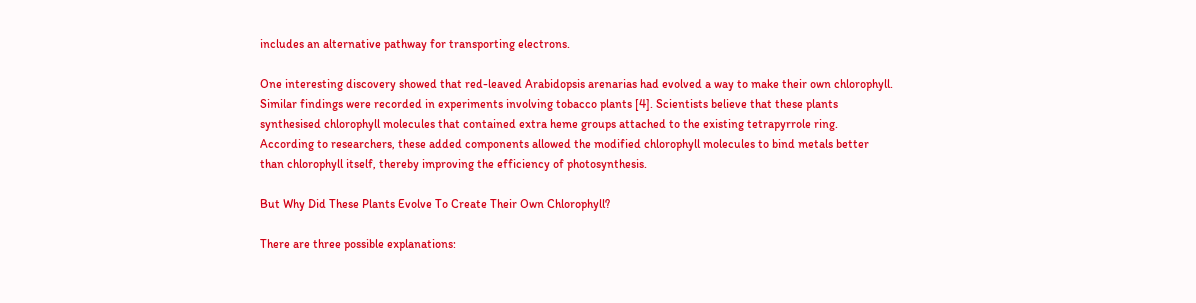includes an alternative pathway for transporting electrons.

One interesting discovery showed that red-leaved Arabidopsis arenarias had evolved a way to make their own chlorophyll. Similar findings were recorded in experiments involving tobacco plants [4]. Scientists believe that these plants synthesised chlorophyll molecules that contained extra heme groups attached to the existing tetrapyrrole ring. According to researchers, these added components allowed the modified chlorophyll molecules to bind metals better than chlorophyll itself, thereby improving the efficiency of photosynthesis.

But Why Did These Plants Evolve To Create Their Own Chlorophyll?

There are three possible explanations: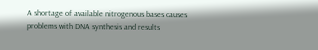A shortage of available nitrogenous bases causes problems with DNA synthesis and results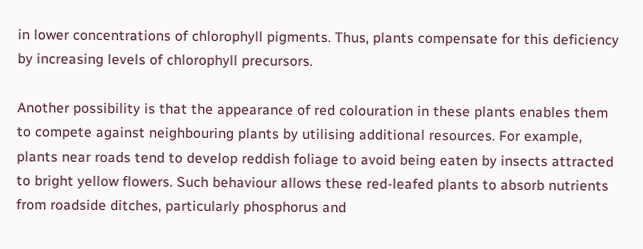in lower concentrations of chlorophyll pigments. Thus, plants compensate for this deficiency by increasing levels of chlorophyll precursors.

Another possibility is that the appearance of red colouration in these plants enables them to compete against neighbouring plants by utilising additional resources. For example, plants near roads tend to develop reddish foliage to avoid being eaten by insects attracted to bright yellow flowers. Such behaviour allows these red-leafed plants to absorb nutrients from roadside ditches, particularly phosphorus and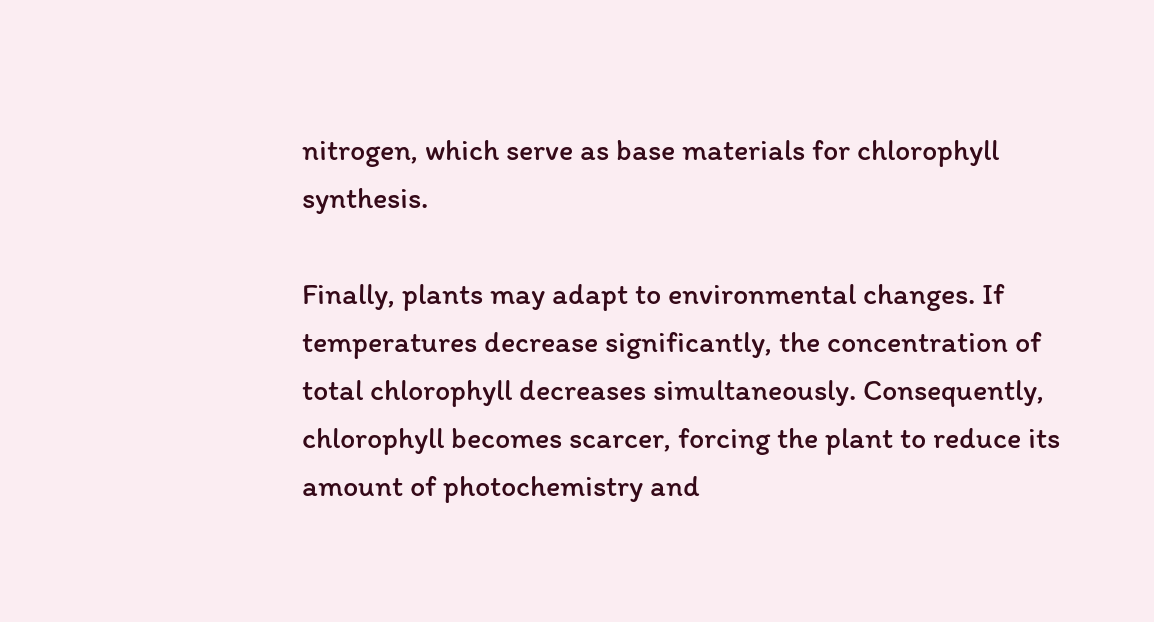nitrogen, which serve as base materials for chlorophyll synthesis.

Finally, plants may adapt to environmental changes. If temperatures decrease significantly, the concentration of total chlorophyll decreases simultaneously. Consequently, chlorophyll becomes scarcer, forcing the plant to reduce its amount of photochemistry and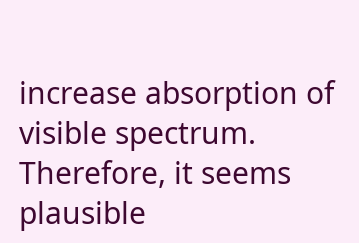increase absorption of visible spectrum. Therefore, it seems plausible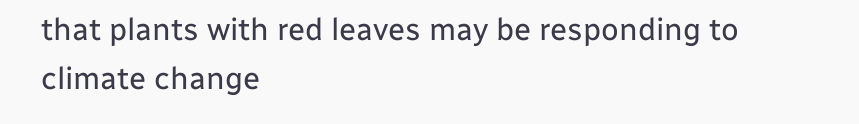that plants with red leaves may be responding to climate change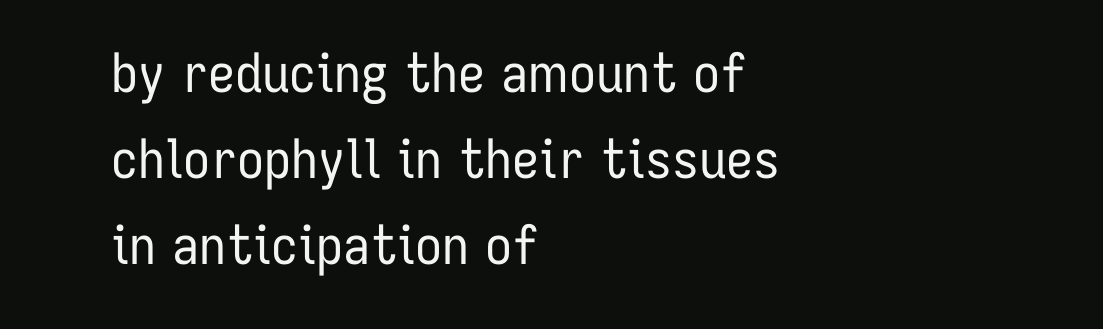by reducing the amount of chlorophyll in their tissues in anticipation of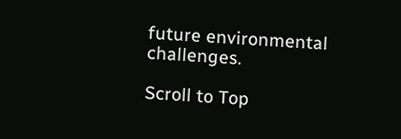future environmental challenges.

Scroll to Top